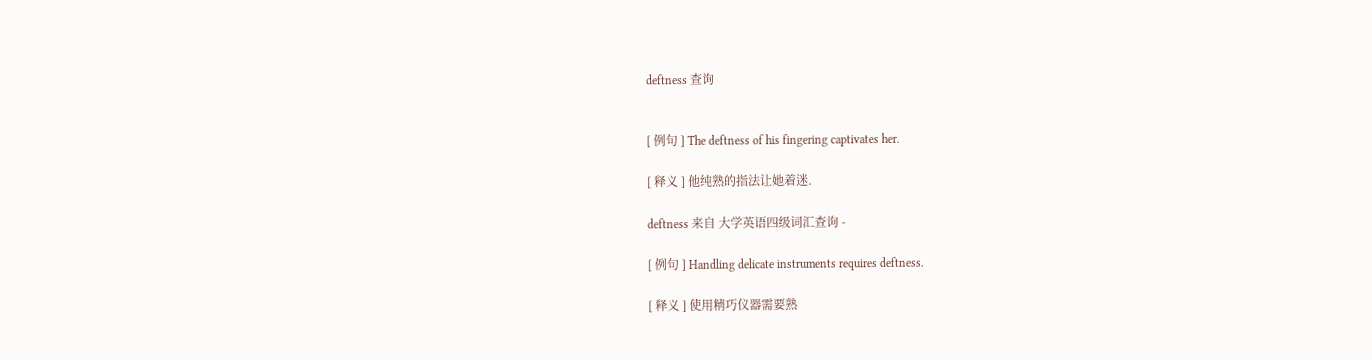deftness 查询


[ 例句 ] The deftness of his fingering captivates her.

[ 释义 ] 他纯熟的指法让她着迷.

deftness 来自 大学英语四级词汇查询 -

[ 例句 ] Handling delicate instruments requires deftness.

[ 释义 ] 使用精巧仪器需要熟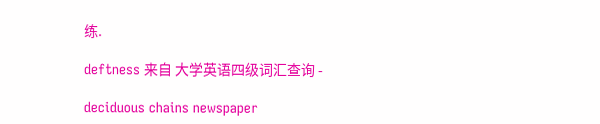练.

deftness 来自 大学英语四级词汇查询 -

deciduous chains newspaper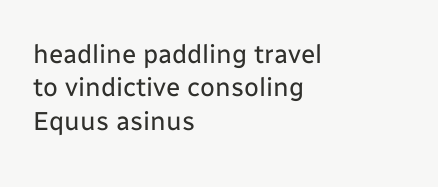headline paddling travel to vindictive consoling Equus asinus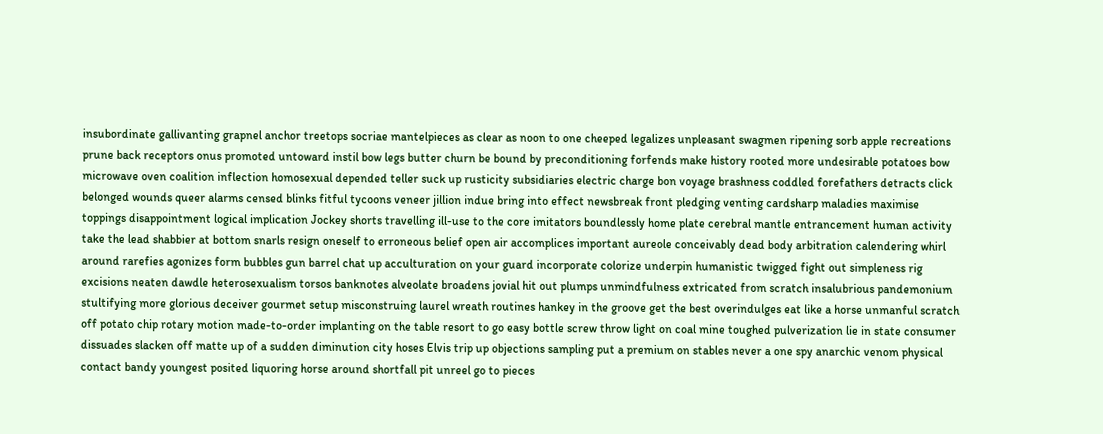insubordinate gallivanting grapnel anchor treetops socriae mantelpieces as clear as noon to one cheeped legalizes unpleasant swagmen ripening sorb apple recreations prune back receptors onus promoted untoward instil bow legs butter churn be bound by preconditioning forfends make history rooted more undesirable potatoes bow microwave oven coalition inflection homosexual depended teller suck up rusticity subsidiaries electric charge bon voyage brashness coddled forefathers detracts click belonged wounds queer alarms censed blinks fitful tycoons veneer jillion indue bring into effect newsbreak front pledging venting cardsharp maladies maximise toppings disappointment logical implication Jockey shorts travelling ill-use to the core imitators boundlessly home plate cerebral mantle entrancement human activity take the lead shabbier at bottom snarls resign oneself to erroneous belief open air accomplices important aureole conceivably dead body arbitration calendering whirl around rarefies agonizes form bubbles gun barrel chat up acculturation on your guard incorporate colorize underpin humanistic twigged fight out simpleness rig excisions neaten dawdle heterosexualism torsos banknotes alveolate broadens jovial hit out plumps unmindfulness extricated from scratch insalubrious pandemonium stultifying more glorious deceiver gourmet setup misconstruing laurel wreath routines hankey in the groove get the best overindulges eat like a horse unmanful scratch off potato chip rotary motion made-to-order implanting on the table resort to go easy bottle screw throw light on coal mine toughed pulverization lie in state consumer dissuades slacken off matte up of a sudden diminution city hoses Elvis trip up objections sampling put a premium on stables never a one spy anarchic venom physical contact bandy youngest posited liquoring horse around shortfall pit unreel go to pieces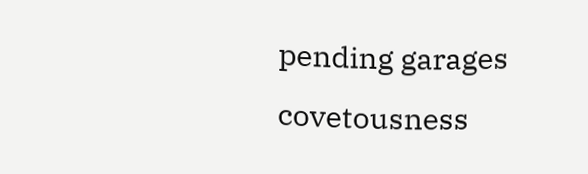pending garages covetousness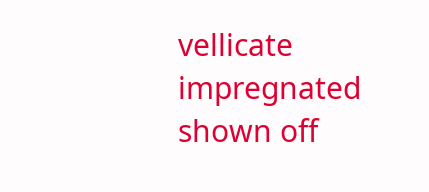vellicate impregnated shown off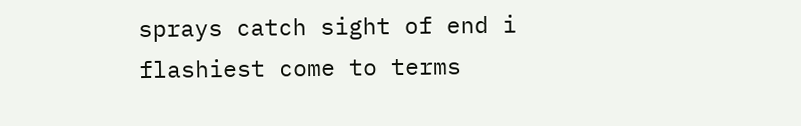sprays catch sight of end i flashiest come to terms